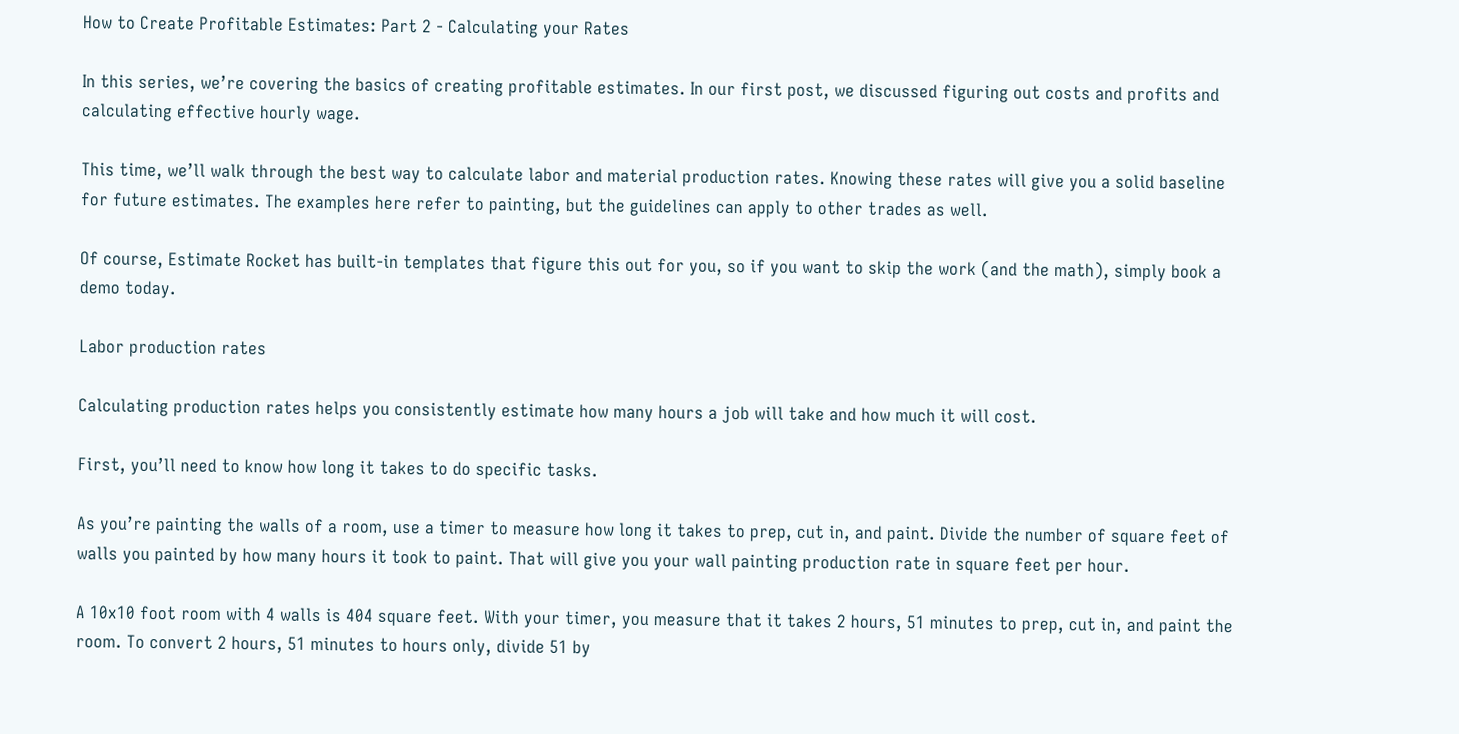How to Create Profitable Estimates: Part 2 - Calculating your Rates

In this series, we’re covering the basics of creating profitable estimates. In our first post, we discussed figuring out costs and profits and calculating effective hourly wage.

This time, we’ll walk through the best way to calculate labor and material production rates. Knowing these rates will give you a solid baseline for future estimates. The examples here refer to painting, but the guidelines can apply to other trades as well.

Of course, Estimate Rocket has built-in templates that figure this out for you, so if you want to skip the work (and the math), simply book a demo today.

Labor production rates

Calculating production rates helps you consistently estimate how many hours a job will take and how much it will cost.

First, you’ll need to know how long it takes to do specific tasks.

As you’re painting the walls of a room, use a timer to measure how long it takes to prep, cut in, and paint. Divide the number of square feet of walls you painted by how many hours it took to paint. That will give you your wall painting production rate in square feet per hour.

A 10x10 foot room with 4 walls is 404 square feet. With your timer, you measure that it takes 2 hours, 51 minutes to prep, cut in, and paint the room. To convert 2 hours, 51 minutes to hours only, divide 51 by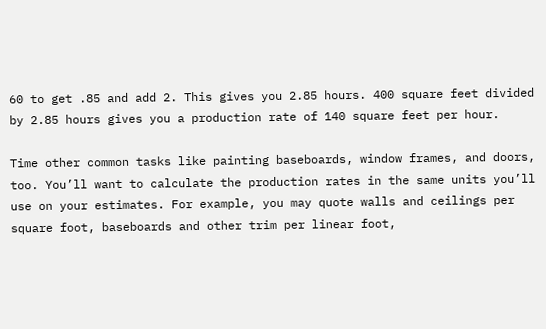60 to get .85 and add 2. This gives you 2.85 hours. 400 square feet divided by 2.85 hours gives you a production rate of 140 square feet per hour.

Time other common tasks like painting baseboards, window frames, and doors, too. You’ll want to calculate the production rates in the same units you’ll use on your estimates. For example, you may quote walls and ceilings per square foot, baseboards and other trim per linear foot,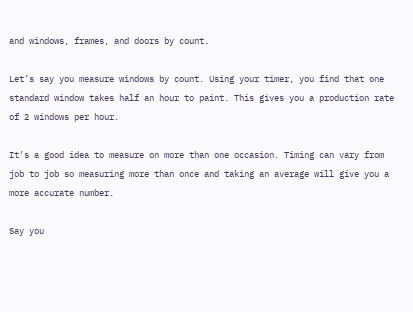and windows, frames, and doors by count.

Let’s say you measure windows by count. Using your timer, you find that one standard window takes half an hour to paint. This gives you a production rate of 2 windows per hour.

It’s a good idea to measure on more than one occasion. Timing can vary from job to job so measuring more than once and taking an average will give you a more accurate number.

Say you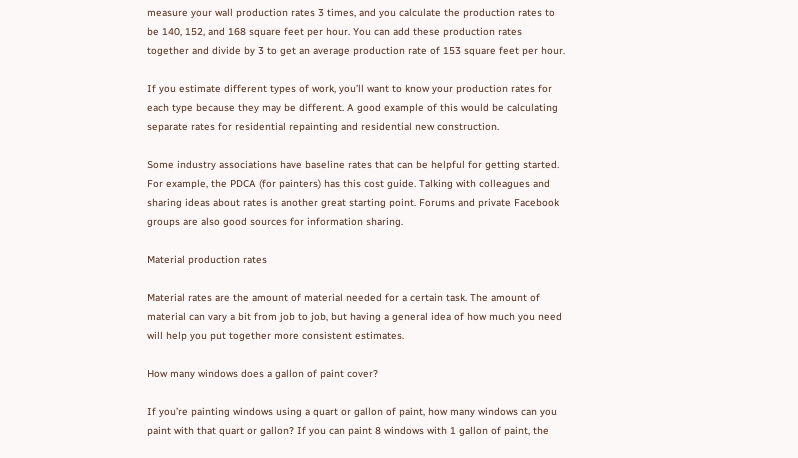measure your wall production rates 3 times, and you calculate the production rates to be 140, 152, and 168 square feet per hour. You can add these production rates together and divide by 3 to get an average production rate of 153 square feet per hour.

If you estimate different types of work, you’ll want to know your production rates for each type because they may be different. A good example of this would be calculating separate rates for residential repainting and residential new construction.

Some industry associations have baseline rates that can be helpful for getting started. For example, the PDCA (for painters) has this cost guide. Talking with colleagues and sharing ideas about rates is another great starting point. Forums and private Facebook groups are also good sources for information sharing.

Material production rates

Material rates are the amount of material needed for a certain task. The amount of material can vary a bit from job to job, but having a general idea of how much you need will help you put together more consistent estimates.

How many windows does a gallon of paint cover?

If you’re painting windows using a quart or gallon of paint, how many windows can you paint with that quart or gallon? If you can paint 8 windows with 1 gallon of paint, the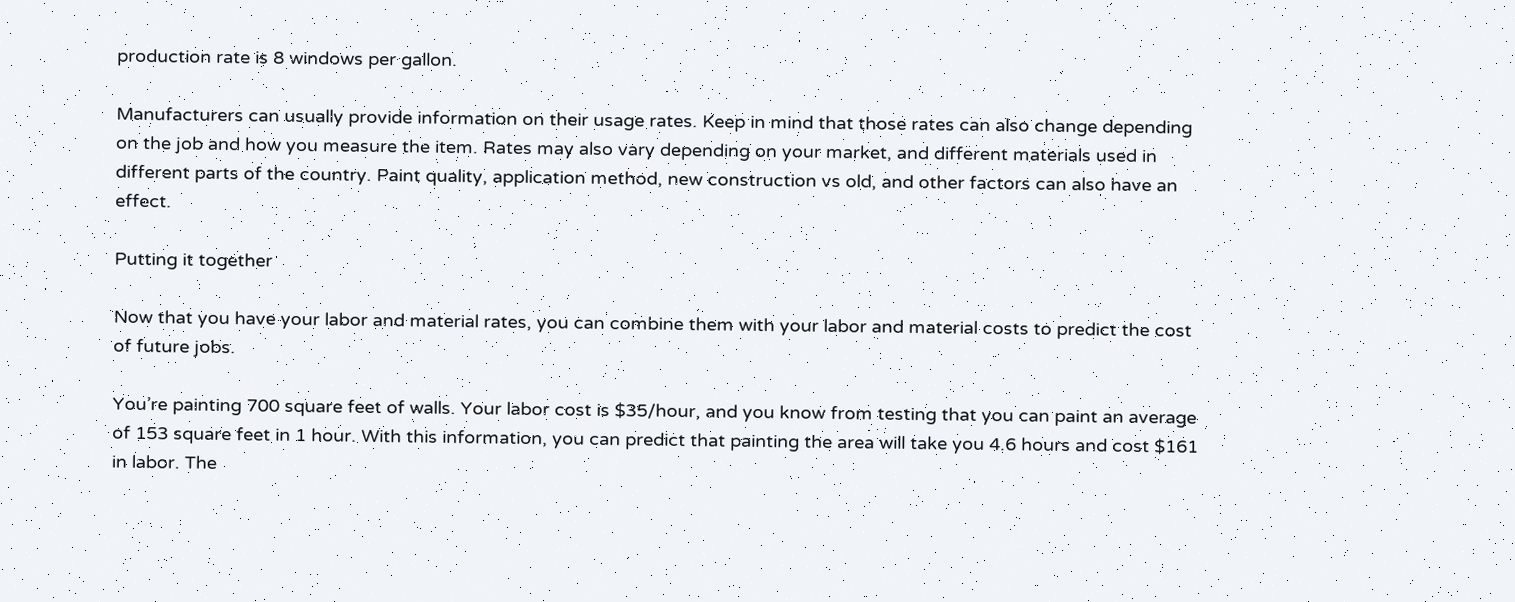production rate is 8 windows per gallon.

Manufacturers can usually provide information on their usage rates. Keep in mind that those rates can also change depending on the job and how you measure the item. Rates may also vary depending on your market, and different materials used in different parts of the country. Paint quality, application method, new construction vs old, and other factors can also have an effect.

Putting it together

Now that you have your labor and material rates, you can combine them with your labor and material costs to predict the cost of future jobs.

You’re painting 700 square feet of walls. Your labor cost is $35/hour, and you know from testing that you can paint an average of 153 square feet in 1 hour. With this information, you can predict that painting the area will take you 4.6 hours and cost $161 in labor. The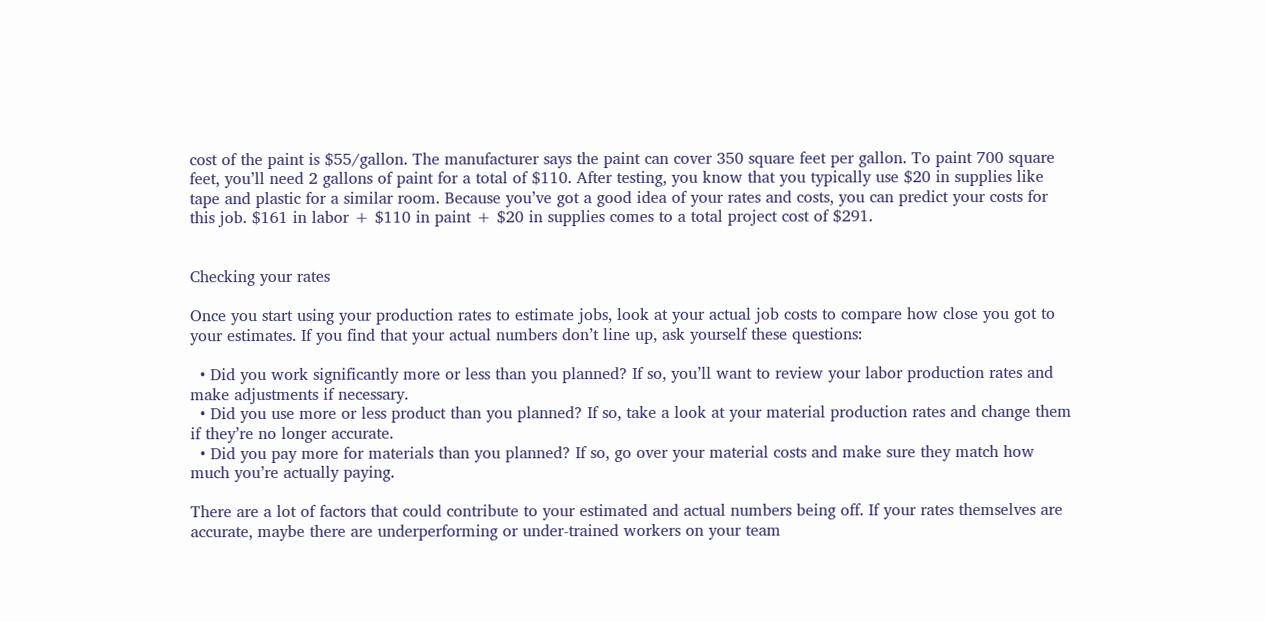cost of the paint is $55/gallon. The manufacturer says the paint can cover 350 square feet per gallon. To paint 700 square feet, you’ll need 2 gallons of paint for a total of $110. After testing, you know that you typically use $20 in supplies like tape and plastic for a similar room. Because you’ve got a good idea of your rates and costs, you can predict your costs for this job. $161 in labor + $110 in paint + $20 in supplies comes to a total project cost of $291.


Checking your rates

Once you start using your production rates to estimate jobs, look at your actual job costs to compare how close you got to your estimates. If you find that your actual numbers don’t line up, ask yourself these questions:

  • Did you work significantly more or less than you planned? If so, you’ll want to review your labor production rates and make adjustments if necessary.
  • Did you use more or less product than you planned? If so, take a look at your material production rates and change them if they’re no longer accurate.
  • Did you pay more for materials than you planned? If so, go over your material costs and make sure they match how much you’re actually paying.

There are a lot of factors that could contribute to your estimated and actual numbers being off. If your rates themselves are accurate, maybe there are underperforming or under-trained workers on your team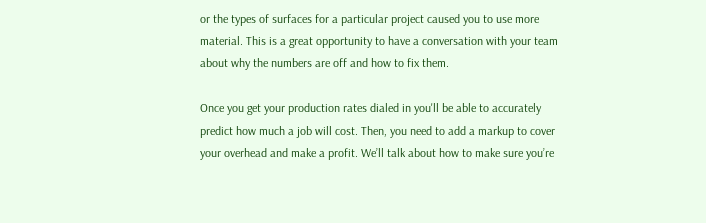or the types of surfaces for a particular project caused you to use more material. This is a great opportunity to have a conversation with your team about why the numbers are off and how to fix them.

Once you get your production rates dialed in you'll be able to accurately predict how much a job will cost. Then, you need to add a markup to cover your overhead and make a profit. We’ll talk about how to make sure you’re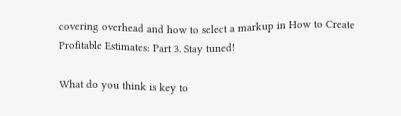covering overhead and how to select a markup in How to Create Profitable Estimates: Part 3. Stay tuned!

What do you think is key to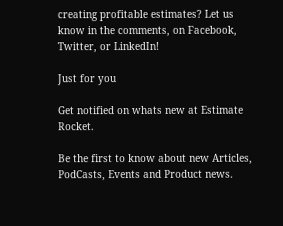creating profitable estimates? Let us know in the comments, on Facebook, Twitter, or LinkedIn!

Just for you

Get notified on whats new at Estimate Rocket.

Be the first to know about new Articles, PodCasts, Events and Product news.